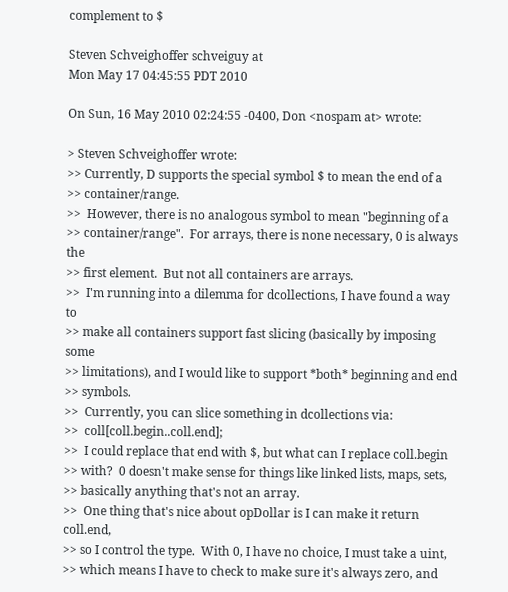complement to $

Steven Schveighoffer schveiguy at
Mon May 17 04:45:55 PDT 2010

On Sun, 16 May 2010 02:24:55 -0400, Don <nospam at> wrote:

> Steven Schveighoffer wrote:
>> Currently, D supports the special symbol $ to mean the end of a
>> container/range.
>>  However, there is no analogous symbol to mean "beginning of a
>> container/range".  For arrays, there is none necessary, 0 is always the
>> first element.  But not all containers are arrays.
>>  I'm running into a dilemma for dcollections, I have found a way to
>> make all containers support fast slicing (basically by imposing some
>> limitations), and I would like to support *both* beginning and end
>> symbols.
>>  Currently, you can slice something in dcollections via:
>>  coll[coll.begin..coll.end];
>>  I could replace that end with $, but what can I replace coll.begin
>> with?  0 doesn't make sense for things like linked lists, maps, sets,
>> basically anything that's not an array.
>>  One thing that's nice about opDollar is I can make it return coll.end,
>> so I control the type.  With 0, I have no choice, I must take a uint,
>> which means I have to check to make sure it's always zero, and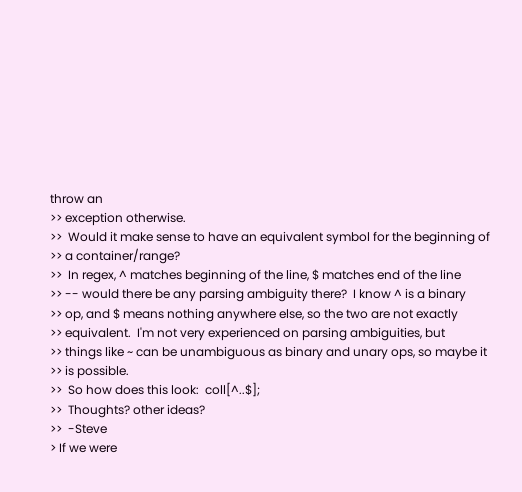throw an
>> exception otherwise.
>>  Would it make sense to have an equivalent symbol for the beginning of
>> a container/range?
>>  In regex, ^ matches beginning of the line, $ matches end of the line
>> -- would there be any parsing ambiguity there?  I know ^ is a binary
>> op, and $ means nothing anywhere else, so the two are not exactly
>> equivalent.  I'm not very experienced on parsing ambiguities, but
>> things like ~ can be unambiguous as binary and unary ops, so maybe it
>> is possible.
>>  So how does this look:  coll[^..$];
>>  Thoughts? other ideas?
>>  -Steve
> If we were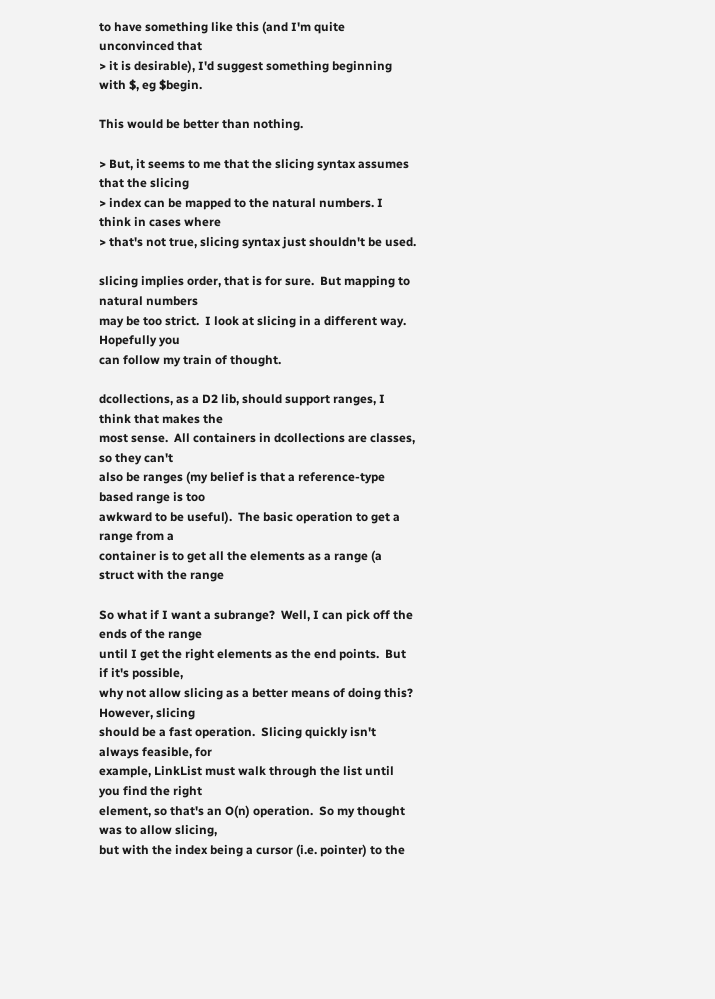to have something like this (and I'm quite unconvinced that
> it is desirable), I'd suggest something beginning with $, eg $begin.

This would be better than nothing.

> But, it seems to me that the slicing syntax assumes that the slicing
> index can be mapped to the natural numbers. I think in cases where
> that's not true, slicing syntax just shouldn't be used.

slicing implies order, that is for sure.  But mapping to natural numbers
may be too strict.  I look at slicing in a different way.  Hopefully you
can follow my train of thought.

dcollections, as a D2 lib, should support ranges, I think that makes the
most sense.  All containers in dcollections are classes, so they can't
also be ranges (my belief is that a reference-type based range is too
awkward to be useful).  The basic operation to get a range from a
container is to get all the elements as a range (a struct with the range

So what if I want a subrange?  Well, I can pick off the ends of the range
until I get the right elements as the end points.  But if it's possible,
why not allow slicing as a better means of doing this?  However, slicing
should be a fast operation.  Slicing quickly isn't always feasible, for
example, LinkList must walk through the list until you find the right
element, so that's an O(n) operation.  So my thought was to allow slicing,
but with the index being a cursor (i.e. pointer) to the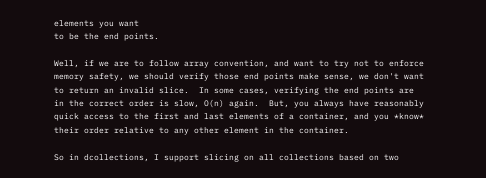elements you want
to be the end points.

Well, if we are to follow array convention, and want to try not to enforce
memory safety, we should verify those end points make sense, we don't want
to return an invalid slice.  In some cases, verifying the end points are
in the correct order is slow, O(n) again.  But, you always have reasonably
quick access to the first and last elements of a container, and you *know*
their order relative to any other element in the container.

So in dcollections, I support slicing on all collections based on two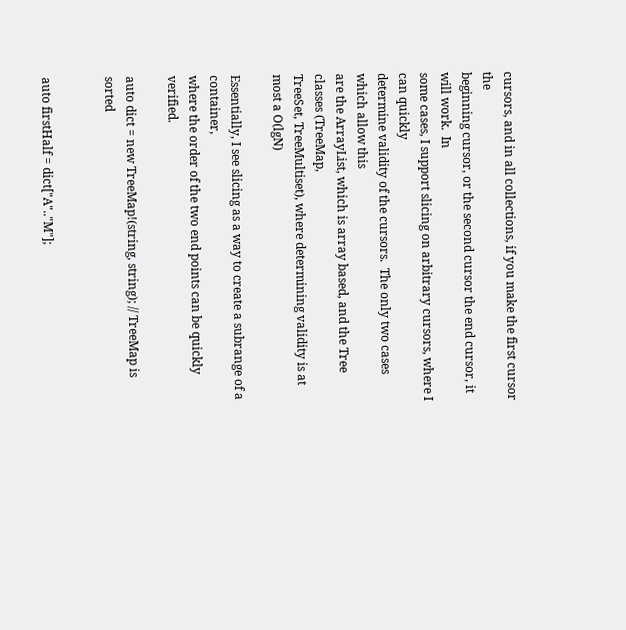cursors, and in all collections, if you make the first cursor the
beginning cursor, or the second cursor the end cursor, it will work.  In
some cases, I support slicing on arbitrary cursors, where I can quickly
determine validity of the cursors.  The only two cases which allow this
are the ArrayList, which is array based, and the Tree classes (TreeMap,
TreeSet, TreeMultiset), where determining validity is at most a O(lgN)

Essentially, I see slicing as a way to create a subrange of a container,
where the order of the two end points can be quickly verified.

auto dict = new TreeMap!(string, string); // TreeMap is sorted


auto firstHalf = dict["A".."M"];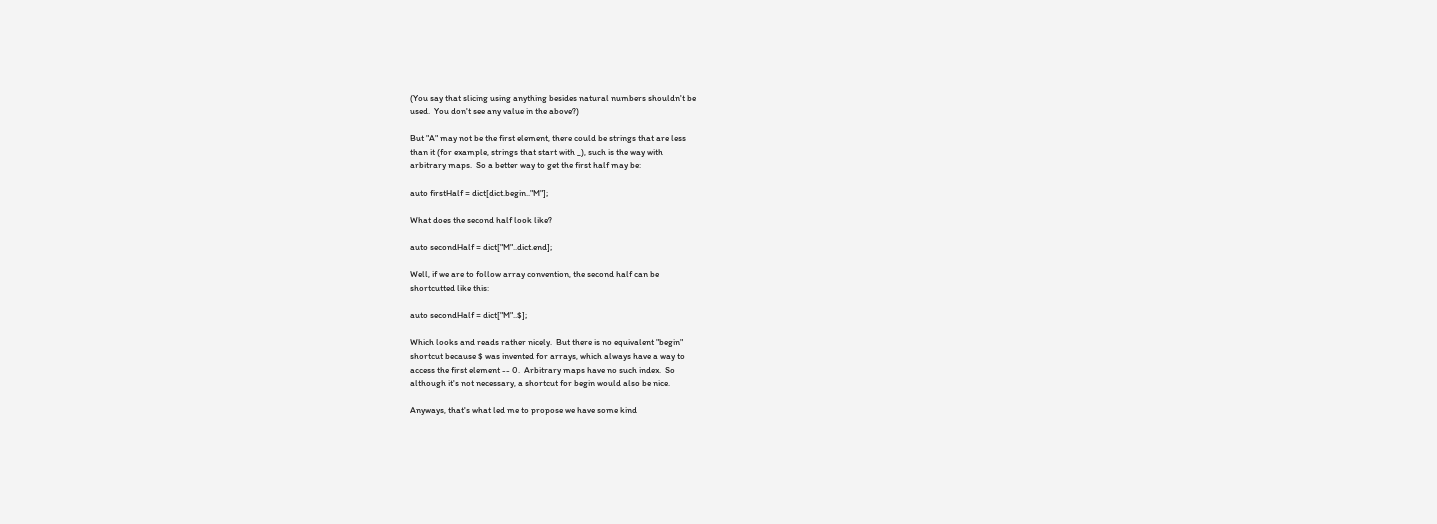(You say that slicing using anything besides natural numbers shouldn't be
used.  You don't see any value in the above?)

But "A" may not be the first element, there could be strings that are less
than it (for example, strings that start with _), such is the way with
arbitrary maps.  So a better way to get the first half may be:

auto firstHalf = dict[dict.begin.."M"];

What does the second half look like?

auto secondHalf = dict["M"..dict.end];

Well, if we are to follow array convention, the second half can be
shortcutted like this:

auto secondHalf = dict["M"..$];

Which looks and reads rather nicely.  But there is no equivalent "begin"
shortcut because $ was invented for arrays, which always have a way to
access the first element -- 0.  Arbitrary maps have no such index.  So
although it's not necessary, a shortcut for begin would also be nice.

Anyways, that's what led me to propose we have some kind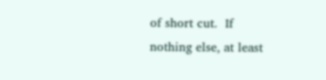of short cut.  If
nothing else, at least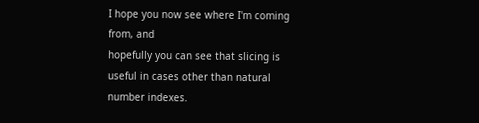I hope you now see where I'm coming from, and
hopefully you can see that slicing is useful in cases other than natural
number indexes.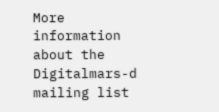More information about the Digitalmars-d mailing list